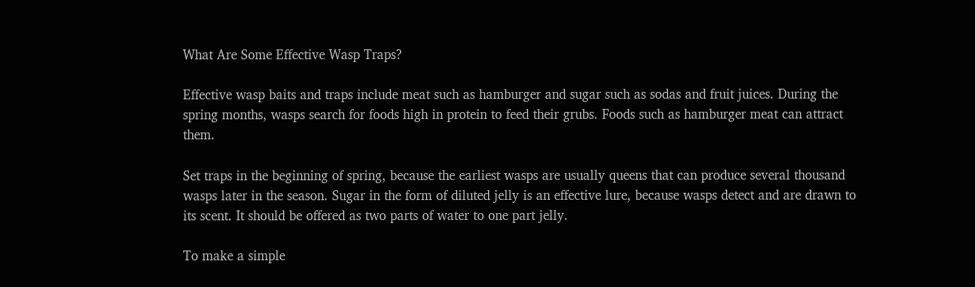What Are Some Effective Wasp Traps?

Effective wasp baits and traps include meat such as hamburger and sugar such as sodas and fruit juices. During the spring months, wasps search for foods high in protein to feed their grubs. Foods such as hamburger meat can attract them.

Set traps in the beginning of spring, because the earliest wasps are usually queens that can produce several thousand wasps later in the season. Sugar in the form of diluted jelly is an effective lure, because wasps detect and are drawn to its scent. It should be offered as two parts of water to one part jelly.

To make a simple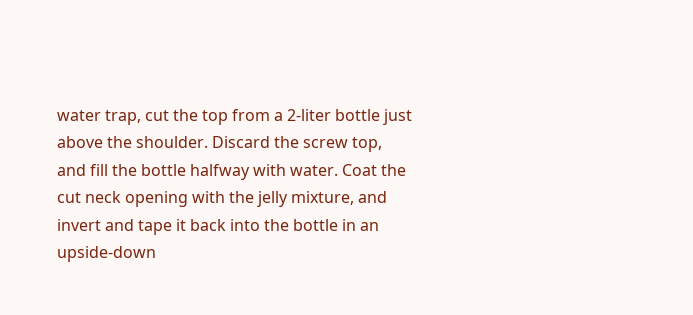water trap, cut the top from a 2-liter bottle just above the shoulder. Discard the screw top, and fill the bottle halfway with water. Coat the cut neck opening with the jelly mixture, and invert and tape it back into the bottle in an upside-down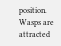position. Wasps are attracted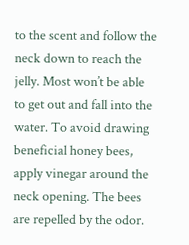to the scent and follow the neck down to reach the jelly. Most won’t be able to get out and fall into the water. To avoid drawing beneficial honey bees, apply vinegar around the neck opening. The bees are repelled by the odor.